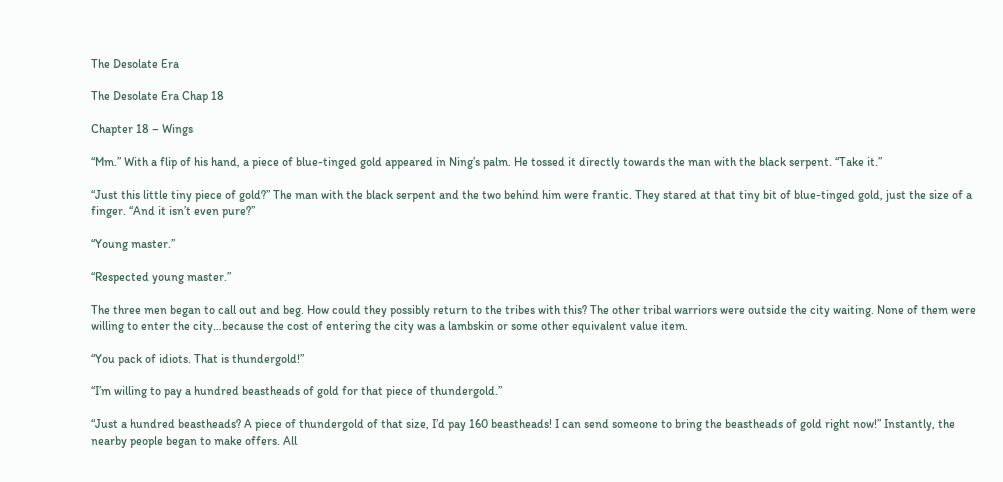The Desolate Era

The Desolate Era Chap 18

Chapter 18 – Wings

“Mm.” With a flip of his hand, a piece of blue-tinged gold appeared in Ning’s palm. He tossed it directly towards the man with the black serpent. “Take it.”

“Just this little tiny piece of gold?” The man with the black serpent and the two behind him were frantic. They stared at that tiny bit of blue-tinged gold, just the size of a finger. “And it isn’t even pure?”

“Young master.”

“Respected young master.”

The three men began to call out and beg. How could they possibly return to the tribes with this? The other tribal warriors were outside the city waiting. None of them were willing to enter the city…because the cost of entering the city was a lambskin or some other equivalent value item.

“You pack of idiots. That is thundergold!”

“I’m willing to pay a hundred beastheads of gold for that piece of thundergold.”

“Just a hundred beastheads? A piece of thundergold of that size, I’d pay 160 beastheads! I can send someone to bring the beastheads of gold right now!” Instantly, the nearby people began to make offers. All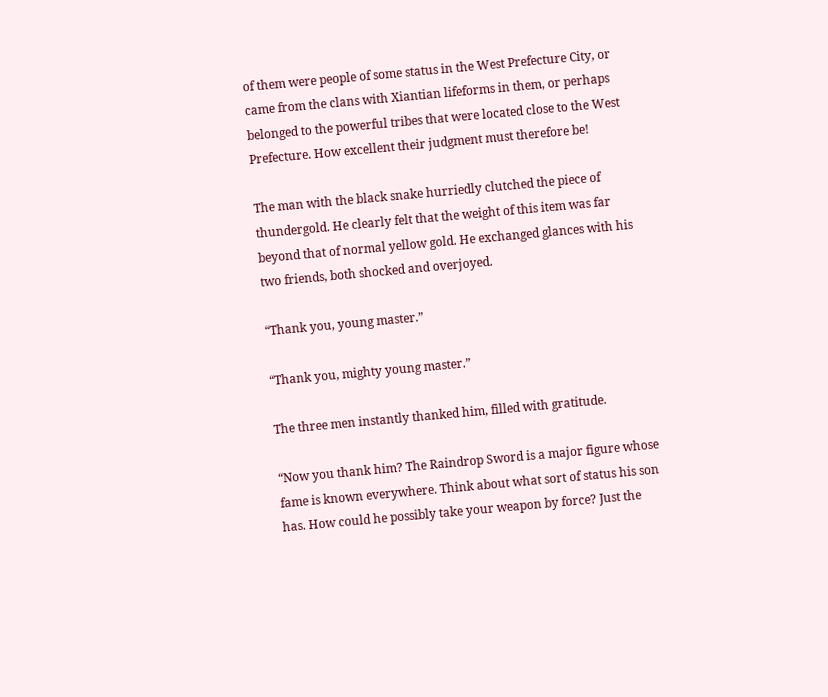of them were people of some status in the West Prefecture City, or came from the clans with Xiantian lifeforms in them, or perhaps belonged to the powerful tribes that were located close to the West Prefecture. How excellent their judgment must therefore be!

The man with the black snake hurriedly clutched the piece of thundergold. He clearly felt that the weight of this item was far beyond that of normal yellow gold. He exchanged glances with his two friends, both shocked and overjoyed.

“Thank you, young master.”

“Thank you, mighty young master.”

The three men instantly thanked him, filled with gratitude.

“Now you thank him? The Raindrop Sword is a major figure whose fame is known everywhere. Think about what sort of status his son has. How could he possibly take your weapon by force? Just the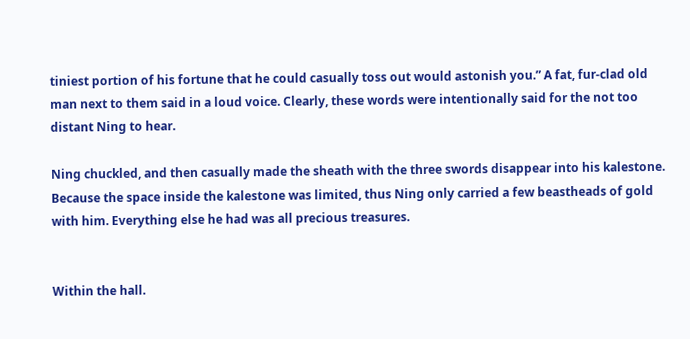tiniest portion of his fortune that he could casually toss out would astonish you.” A fat, fur-clad old man next to them said in a loud voice. Clearly, these words were intentionally said for the not too distant Ning to hear.

Ning chuckled, and then casually made the sheath with the three swords disappear into his kalestone. Because the space inside the kalestone was limited, thus Ning only carried a few beastheads of gold with him. Everything else he had was all precious treasures.


Within the hall.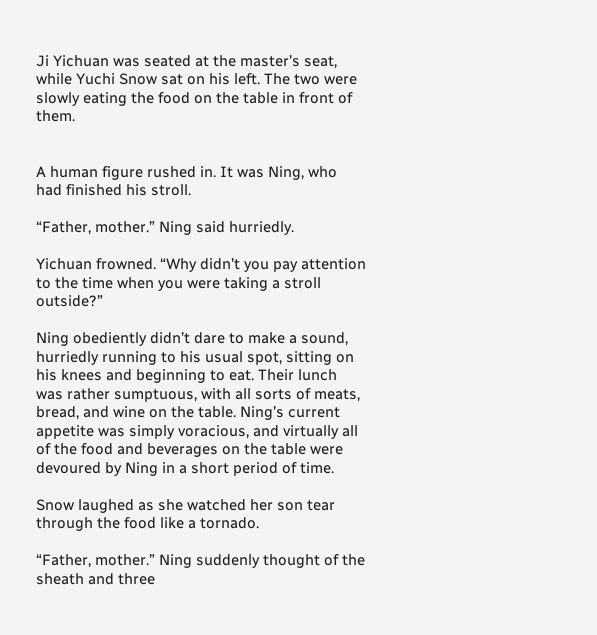Ji Yichuan was seated at the master’s seat, while Yuchi Snow sat on his left. The two were slowly eating the food on the table in front of them.


A human figure rushed in. It was Ning, who had finished his stroll.

“Father, mother.” Ning said hurriedly.

Yichuan frowned. “Why didn’t you pay attention to the time when you were taking a stroll outside?”

Ning obediently didn’t dare to make a sound, hurriedly running to his usual spot, sitting on his knees and beginning to eat. Their lunch was rather sumptuous, with all sorts of meats, bread, and wine on the table. Ning’s current appetite was simply voracious, and virtually all of the food and beverages on the table were devoured by Ning in a short period of time.

Snow laughed as she watched her son tear through the food like a tornado.

“Father, mother.” Ning suddenly thought of the sheath and three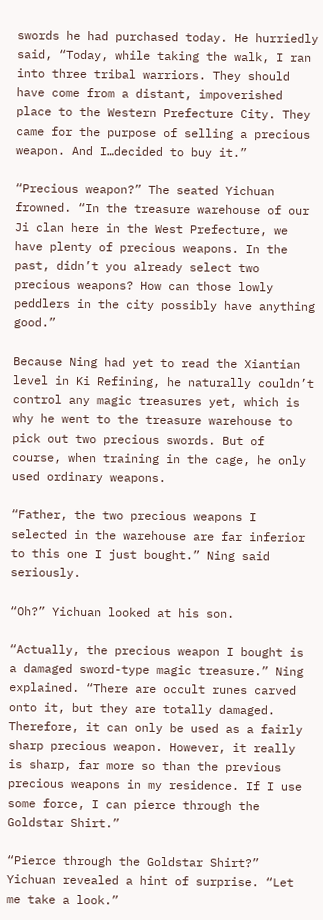swords he had purchased today. He hurriedly said, “Today, while taking the walk, I ran into three tribal warriors. They should have come from a distant, impoverished place to the Western Prefecture City. They came for the purpose of selling a precious weapon. And I…decided to buy it.”

“Precious weapon?” The seated Yichuan frowned. “In the treasure warehouse of our Ji clan here in the West Prefecture, we have plenty of precious weapons. In the past, didn’t you already select two precious weapons? How can those lowly peddlers in the city possibly have anything good.”

Because Ning had yet to read the Xiantian level in Ki Refining, he naturally couldn’t control any magic treasures yet, which is why he went to the treasure warehouse to pick out two precious swords. But of course, when training in the cage, he only used ordinary weapons.

“Father, the two precious weapons I selected in the warehouse are far inferior to this one I just bought.” Ning said seriously.

“Oh?” Yichuan looked at his son.

“Actually, the precious weapon I bought is a damaged sword-type magic treasure.” Ning explained. “There are occult runes carved onto it, but they are totally damaged. Therefore, it can only be used as a fairly sharp precious weapon. However, it really is sharp, far more so than the previous precious weapons in my residence. If I use some force, I can pierce through the Goldstar Shirt.”

“Pierce through the Goldstar Shirt?” Yichuan revealed a hint of surprise. “Let me take a look.”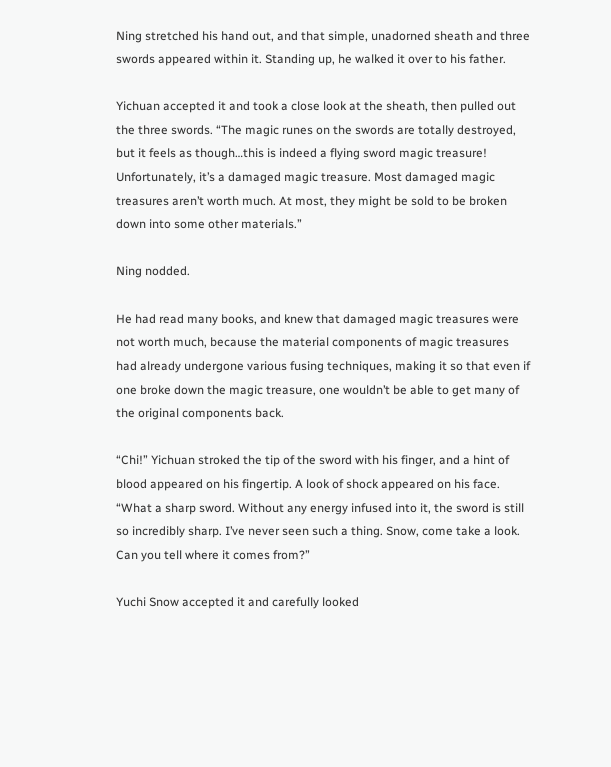Ning stretched his hand out, and that simple, unadorned sheath and three swords appeared within it. Standing up, he walked it over to his father.

Yichuan accepted it and took a close look at the sheath, then pulled out the three swords. “The magic runes on the swords are totally destroyed, but it feels as though…this is indeed a flying sword magic treasure! Unfortunately, it’s a damaged magic treasure. Most damaged magic treasures aren’t worth much. At most, they might be sold to be broken down into some other materials.”

Ning nodded.

He had read many books, and knew that damaged magic treasures were not worth much, because the material components of magic treasures had already undergone various fusing techniques, making it so that even if one broke down the magic treasure, one wouldn’t be able to get many of the original components back.

“Chi!” Yichuan stroked the tip of the sword with his finger, and a hint of blood appeared on his fingertip. A look of shock appeared on his face. “What a sharp sword. Without any energy infused into it, the sword is still so incredibly sharp. I’ve never seen such a thing. Snow, come take a look. Can you tell where it comes from?”

Yuchi Snow accepted it and carefully looked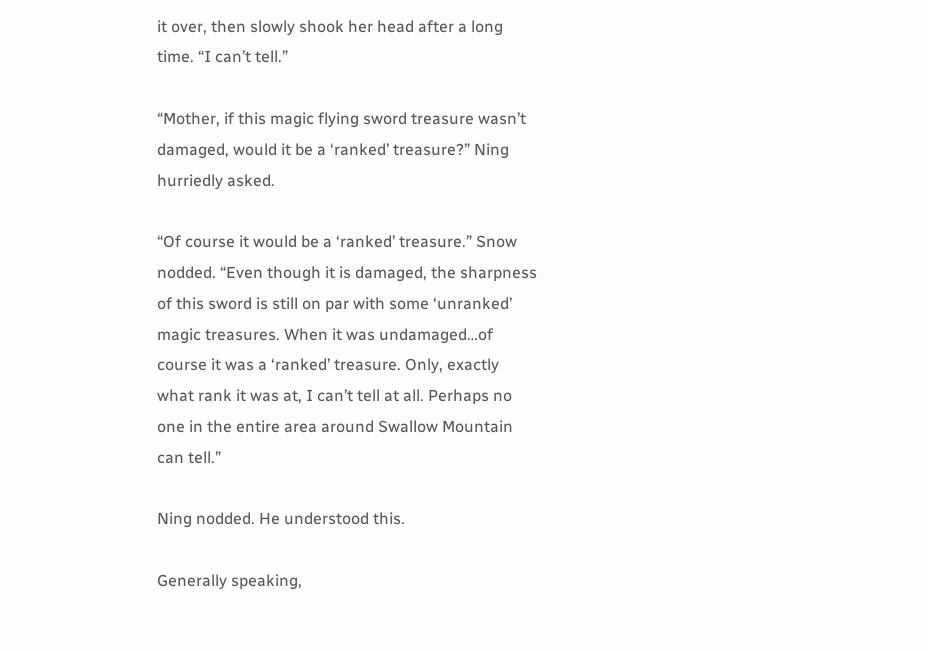it over, then slowly shook her head after a long time. “I can’t tell.”

“Mother, if this magic flying sword treasure wasn’t damaged, would it be a ‘ranked’ treasure?” Ning hurriedly asked.

“Of course it would be a ‘ranked’ treasure.” Snow nodded. “Even though it is damaged, the sharpness of this sword is still on par with some ‘unranked’ magic treasures. When it was undamaged…of course it was a ‘ranked’ treasure. Only, exactly what rank it was at, I can’t tell at all. Perhaps no one in the entire area around Swallow Mountain can tell.”

Ning nodded. He understood this.

Generally speaking,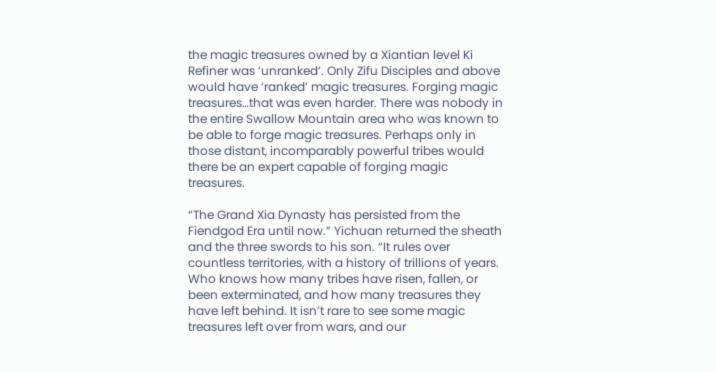the magic treasures owned by a Xiantian level Ki Refiner was ‘unranked’. Only Zifu Disciples and above would have ‘ranked’ magic treasures. Forging magic treasures…that was even harder. There was nobody in the entire Swallow Mountain area who was known to be able to forge magic treasures. Perhaps only in those distant, incomparably powerful tribes would there be an expert capable of forging magic treasures.

“The Grand Xia Dynasty has persisted from the Fiendgod Era until now.” Yichuan returned the sheath and the three swords to his son. “It rules over countless territories, with a history of trillions of years. Who knows how many tribes have risen, fallen, or been exterminated, and how many treasures they have left behind. It isn’t rare to see some magic treasures left over from wars, and our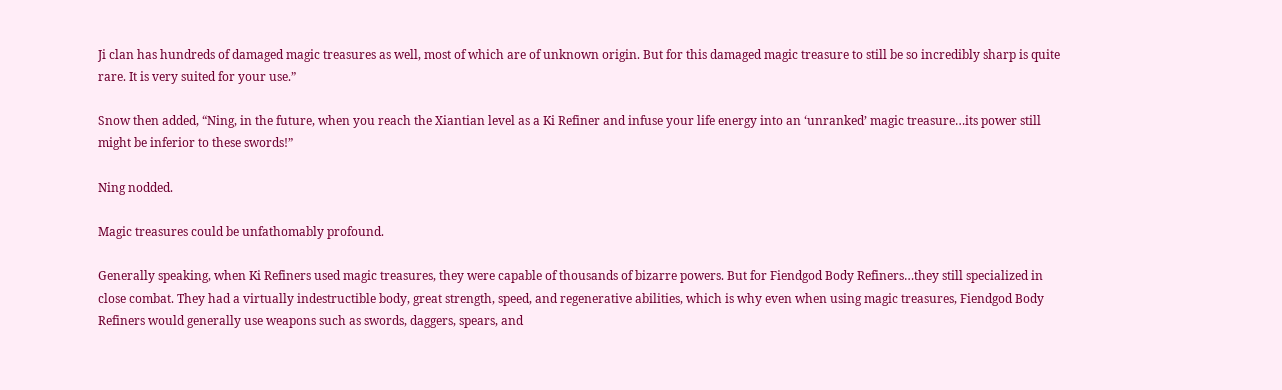Ji clan has hundreds of damaged magic treasures as well, most of which are of unknown origin. But for this damaged magic treasure to still be so incredibly sharp is quite rare. It is very suited for your use.”

Snow then added, “Ning, in the future, when you reach the Xiantian level as a Ki Refiner and infuse your life energy into an ‘unranked’ magic treasure…its power still might be inferior to these swords!”

Ning nodded.

Magic treasures could be unfathomably profound.

Generally speaking, when Ki Refiners used magic treasures, they were capable of thousands of bizarre powers. But for Fiendgod Body Refiners…they still specialized in close combat. They had a virtually indestructible body, great strength, speed, and regenerative abilities, which is why even when using magic treasures, Fiendgod Body Refiners would generally use weapons such as swords, daggers, spears, and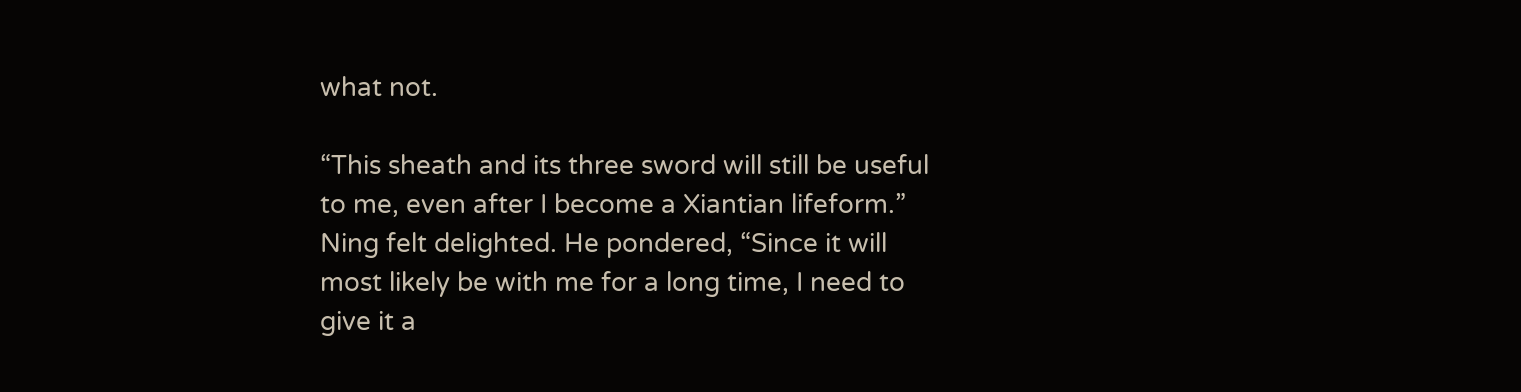what not.

“This sheath and its three sword will still be useful to me, even after I become a Xiantian lifeform.” Ning felt delighted. He pondered, “Since it will most likely be with me for a long time, I need to give it a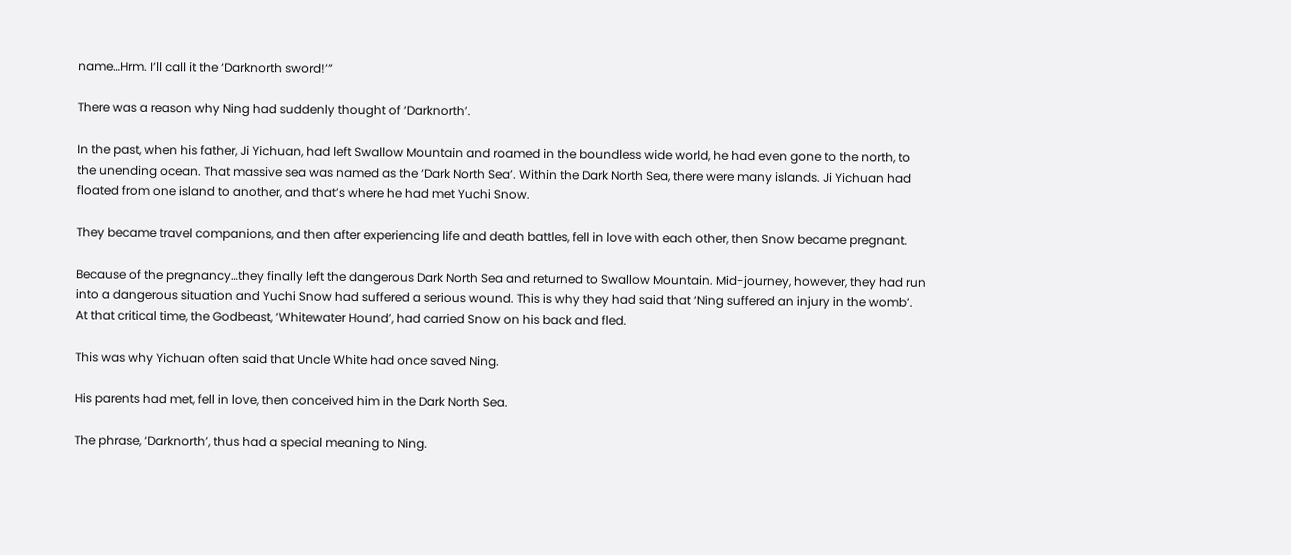name…Hrm. I’ll call it the ‘Darknorth sword!’”

There was a reason why Ning had suddenly thought of ‘Darknorth’.

In the past, when his father, Ji Yichuan, had left Swallow Mountain and roamed in the boundless wide world, he had even gone to the north, to the unending ocean. That massive sea was named as the ‘Dark North Sea’. Within the Dark North Sea, there were many islands. Ji Yichuan had floated from one island to another, and that’s where he had met Yuchi Snow.

They became travel companions, and then after experiencing life and death battles, fell in love with each other, then Snow became pregnant.

Because of the pregnancy…they finally left the dangerous Dark North Sea and returned to Swallow Mountain. Mid-journey, however, they had run into a dangerous situation and Yuchi Snow had suffered a serious wound. This is why they had said that ‘Ning suffered an injury in the womb’. At that critical time, the Godbeast, ‘Whitewater Hound’, had carried Snow on his back and fled.

This was why Yichuan often said that Uncle White had once saved Ning.

His parents had met, fell in love, then conceived him in the Dark North Sea.

The phrase, ‘Darknorth’, thus had a special meaning to Ning.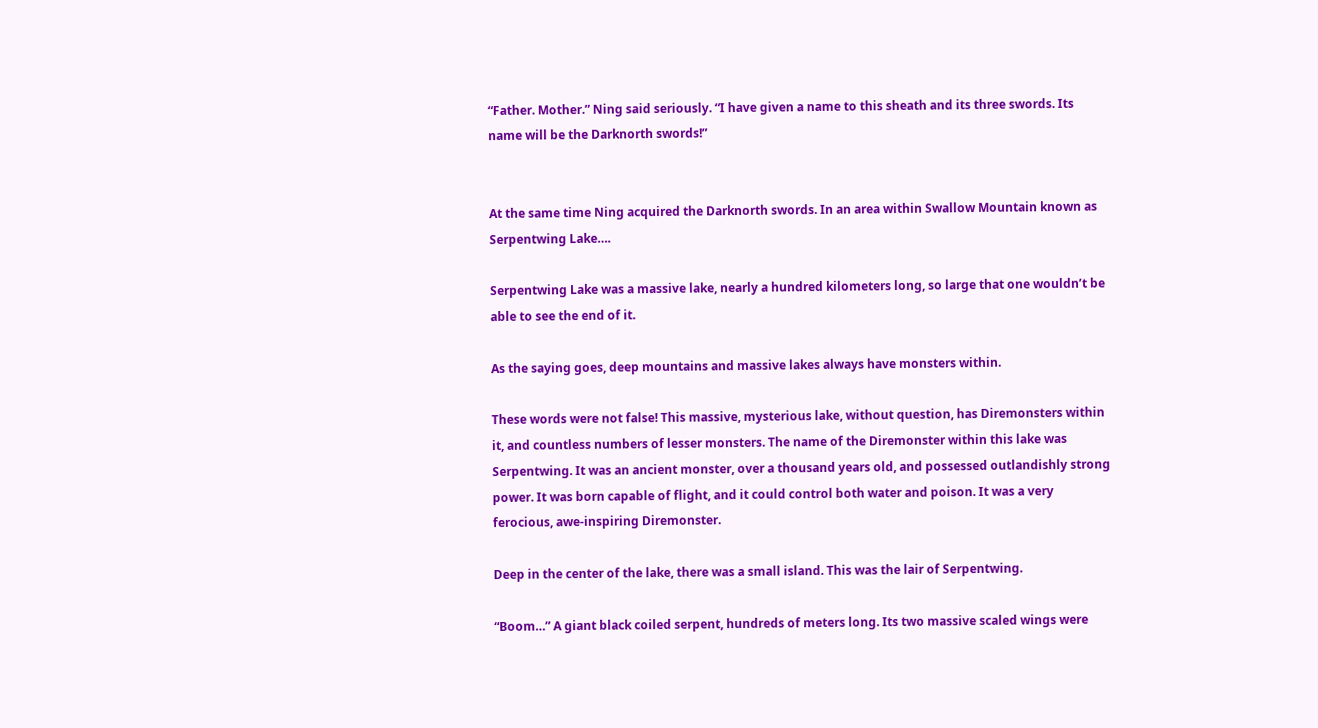“Father. Mother.” Ning said seriously. “I have given a name to this sheath and its three swords. Its name will be the Darknorth swords!”


At the same time Ning acquired the Darknorth swords. In an area within Swallow Mountain known as Serpentwing Lake….

Serpentwing Lake was a massive lake, nearly a hundred kilometers long, so large that one wouldn’t be able to see the end of it.

As the saying goes, deep mountains and massive lakes always have monsters within.

These words were not false! This massive, mysterious lake, without question, has Diremonsters within it, and countless numbers of lesser monsters. The name of the Diremonster within this lake was Serpentwing. It was an ancient monster, over a thousand years old, and possessed outlandishly strong power. It was born capable of flight, and it could control both water and poison. It was a very ferocious, awe-inspiring Diremonster.

Deep in the center of the lake, there was a small island. This was the lair of Serpentwing.

“Boom…” A giant black coiled serpent, hundreds of meters long. Its two massive scaled wings were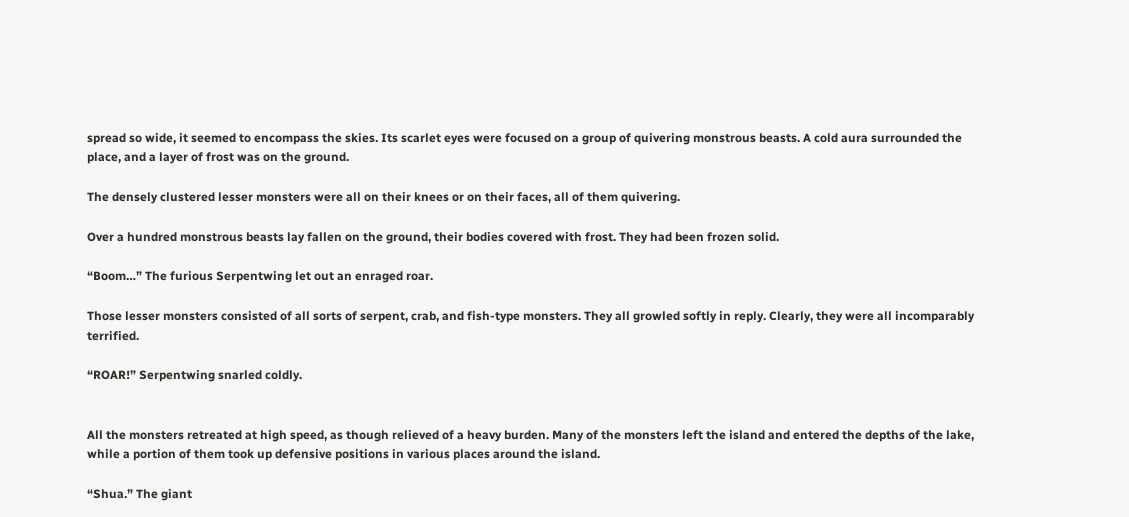spread so wide, it seemed to encompass the skies. Its scarlet eyes were focused on a group of quivering monstrous beasts. A cold aura surrounded the place, and a layer of frost was on the ground.

The densely clustered lesser monsters were all on their knees or on their faces, all of them quivering.

Over a hundred monstrous beasts lay fallen on the ground, their bodies covered with frost. They had been frozen solid.

“Boom…” The furious Serpentwing let out an enraged roar.

Those lesser monsters consisted of all sorts of serpent, crab, and fish-type monsters. They all growled softly in reply. Clearly, they were all incomparably terrified.

“ROAR!” Serpentwing snarled coldly.


All the monsters retreated at high speed, as though relieved of a heavy burden. Many of the monsters left the island and entered the depths of the lake, while a portion of them took up defensive positions in various places around the island.

“Shua.” The giant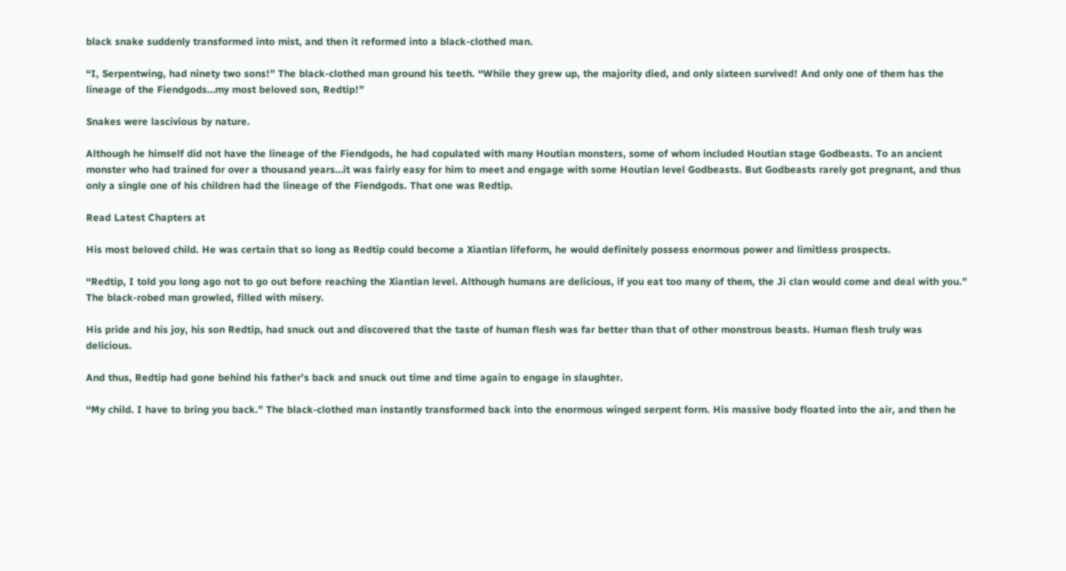black snake suddenly transformed into mist, and then it reformed into a black-clothed man.

“I, Serpentwing, had ninety two sons!” The black-clothed man ground his teeth. “While they grew up, the majority died, and only sixteen survived! And only one of them has the lineage of the Fiendgods…my most beloved son, Redtip!”

Snakes were lascivious by nature.

Although he himself did not have the lineage of the Fiendgods, he had copulated with many Houtian monsters, some of whom included Houtian stage Godbeasts. To an ancient monster who had trained for over a thousand years…it was fairly easy for him to meet and engage with some Houtian level Godbeasts. But Godbeasts rarely got pregnant, and thus only a single one of his children had the lineage of the Fiendgods. That one was Redtip.

Read Latest Chapters at

His most beloved child. He was certain that so long as Redtip could become a Xiantian lifeform, he would definitely possess enormous power and limitless prospects.

“Redtip, I told you long ago not to go out before reaching the Xiantian level. Although humans are delicious, if you eat too many of them, the Ji clan would come and deal with you.” The black-robed man growled, filled with misery.

His pride and his joy, his son Redtip, had snuck out and discovered that the taste of human flesh was far better than that of other monstrous beasts. Human flesh truly was delicious.

And thus, Redtip had gone behind his father’s back and snuck out time and time again to engage in slaughter.

“My child. I have to bring you back.” The black-clothed man instantly transformed back into the enormous winged serpent form. His massive body floated into the air, and then he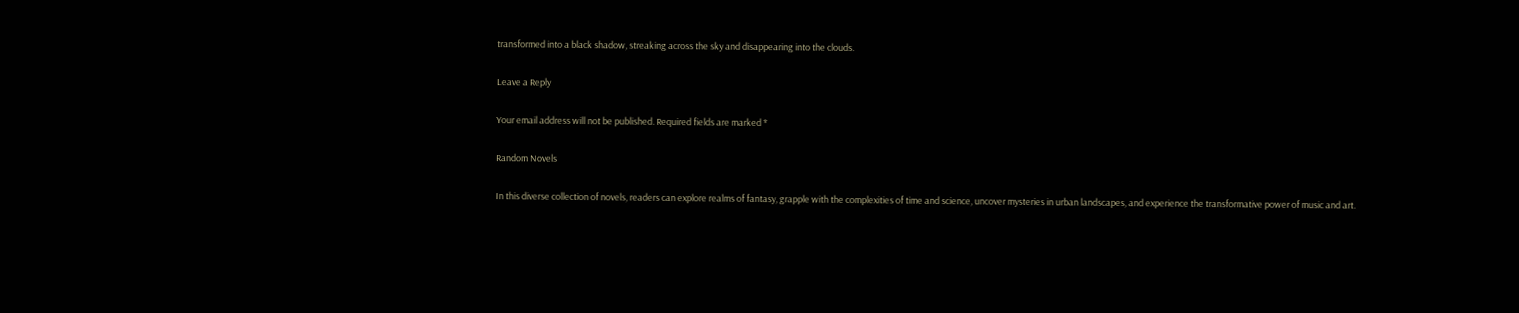transformed into a black shadow, streaking across the sky and disappearing into the clouds.

Leave a Reply

Your email address will not be published. Required fields are marked *

Random Novels

In this diverse collection of novels, readers can explore realms of fantasy, grapple with the complexities of time and science, uncover mysteries in urban landscapes, and experience the transformative power of music and art.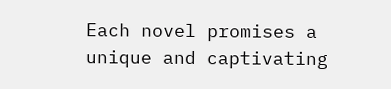Each novel promises a unique and captivating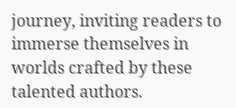journey, inviting readers to immerse themselves in worlds crafted by these talented authors.